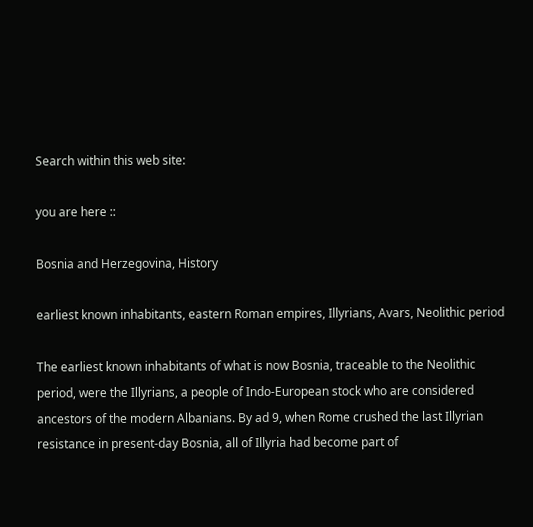Search within this web site:

you are here ::

Bosnia and Herzegovina, History

earliest known inhabitants, eastern Roman empires, Illyrians, Avars, Neolithic period

The earliest known inhabitants of what is now Bosnia, traceable to the Neolithic period, were the Illyrians, a people of Indo-European stock who are considered ancestors of the modern Albanians. By ad 9, when Rome crushed the last Illyrian resistance in present-day Bosnia, all of Illyria had become part of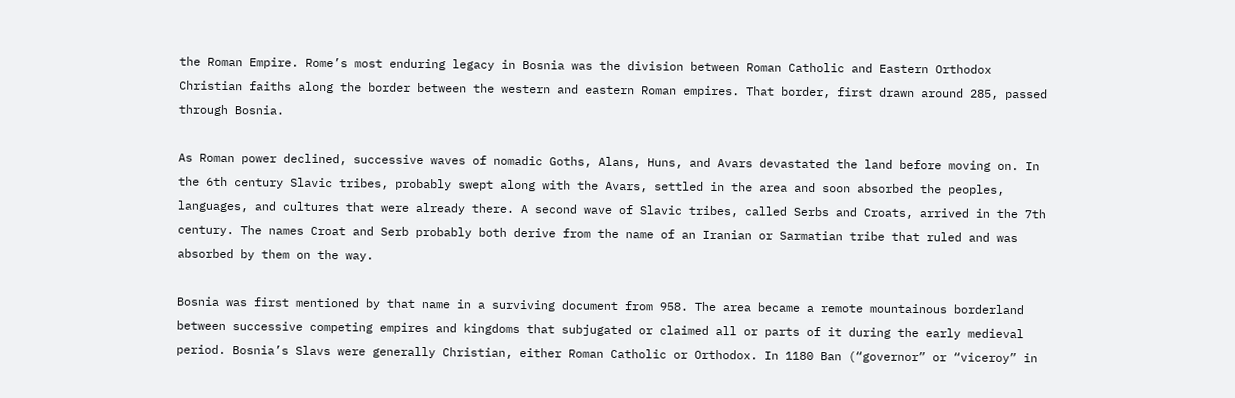the Roman Empire. Rome’s most enduring legacy in Bosnia was the division between Roman Catholic and Eastern Orthodox Christian faiths along the border between the western and eastern Roman empires. That border, first drawn around 285, passed through Bosnia.

As Roman power declined, successive waves of nomadic Goths, Alans, Huns, and Avars devastated the land before moving on. In the 6th century Slavic tribes, probably swept along with the Avars, settled in the area and soon absorbed the peoples, languages, and cultures that were already there. A second wave of Slavic tribes, called Serbs and Croats, arrived in the 7th century. The names Croat and Serb probably both derive from the name of an Iranian or Sarmatian tribe that ruled and was absorbed by them on the way.

Bosnia was first mentioned by that name in a surviving document from 958. The area became a remote mountainous borderland between successive competing empires and kingdoms that subjugated or claimed all or parts of it during the early medieval period. Bosnia’s Slavs were generally Christian, either Roman Catholic or Orthodox. In 1180 Ban (“governor” or “viceroy” in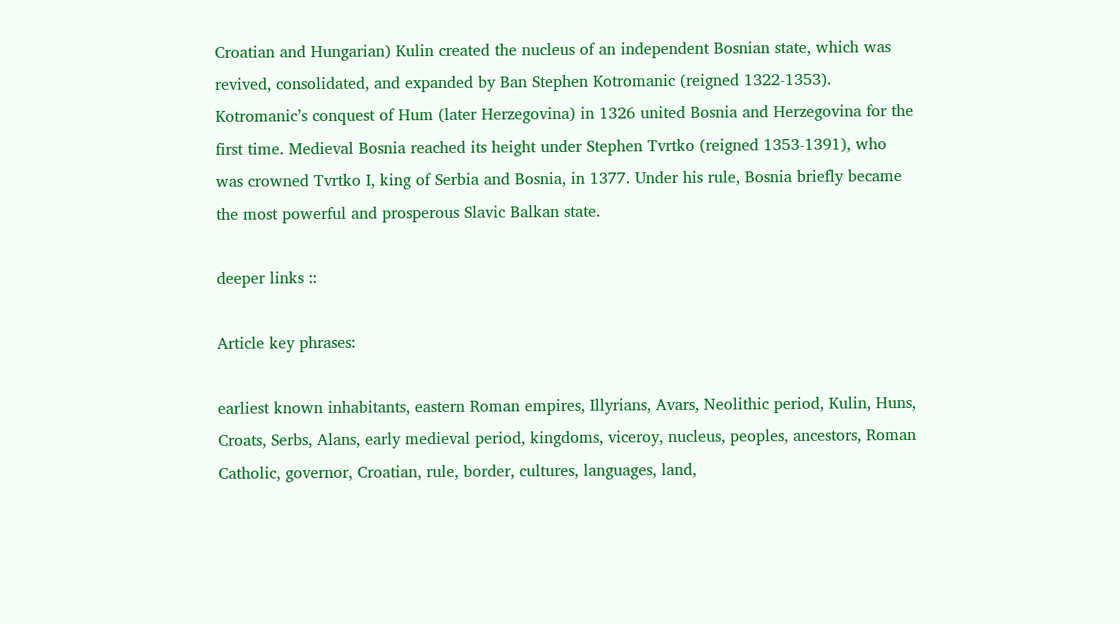Croatian and Hungarian) Kulin created the nucleus of an independent Bosnian state, which was revived, consolidated, and expanded by Ban Stephen Kotromanic (reigned 1322-1353). Kotromanic’s conquest of Hum (later Herzegovina) in 1326 united Bosnia and Herzegovina for the first time. Medieval Bosnia reached its height under Stephen Tvrtko (reigned 1353-1391), who was crowned Tvrtko I, king of Serbia and Bosnia, in 1377. Under his rule, Bosnia briefly became the most powerful and prosperous Slavic Balkan state.

deeper links ::

Article key phrases:

earliest known inhabitants, eastern Roman empires, Illyrians, Avars, Neolithic period, Kulin, Huns, Croats, Serbs, Alans, early medieval period, kingdoms, viceroy, nucleus, peoples, ancestors, Roman Catholic, governor, Croatian, rule, border, cultures, languages, land,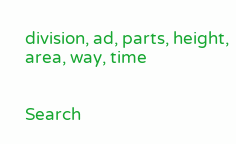division, ad, parts, height, area, way, time


Search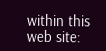within this web site: